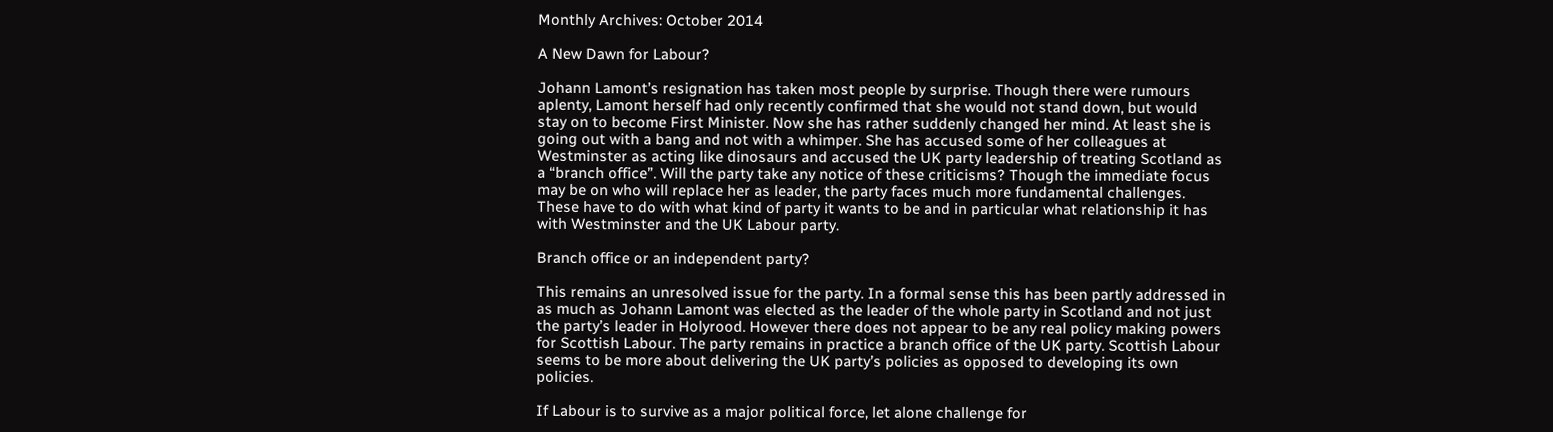Monthly Archives: October 2014

A New Dawn for Labour?

Johann Lamont’s resignation has taken most people by surprise. Though there were rumours aplenty, Lamont herself had only recently confirmed that she would not stand down, but would stay on to become First Minister. Now she has rather suddenly changed her mind. At least she is going out with a bang and not with a whimper. She has accused some of her colleagues at Westminster as acting like dinosaurs and accused the UK party leadership of treating Scotland as a “branch office”. Will the party take any notice of these criticisms? Though the immediate focus may be on who will replace her as leader, the party faces much more fundamental challenges. These have to do with what kind of party it wants to be and in particular what relationship it has with Westminster and the UK Labour party.

Branch office or an independent party?

This remains an unresolved issue for the party. In a formal sense this has been partly addressed in as much as Johann Lamont was elected as the leader of the whole party in Scotland and not just the party’s leader in Holyrood. However there does not appear to be any real policy making powers for Scottish Labour. The party remains in practice a branch office of the UK party. Scottish Labour seems to be more about delivering the UK party’s policies as opposed to developing its own policies.

If Labour is to survive as a major political force, let alone challenge for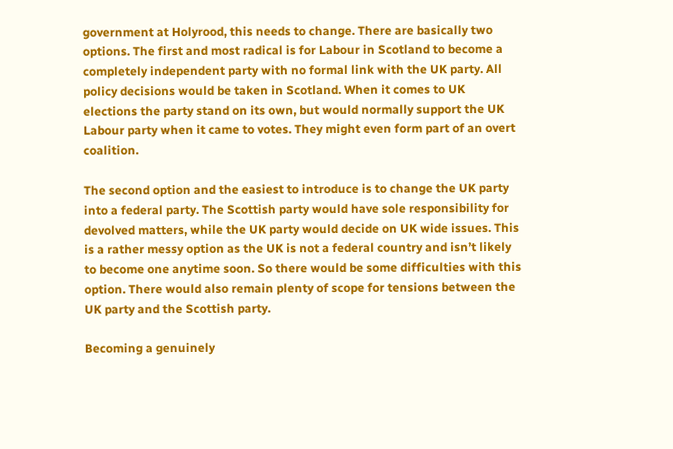government at Holyrood, this needs to change. There are basically two options. The first and most radical is for Labour in Scotland to become a completely independent party with no formal link with the UK party. All policy decisions would be taken in Scotland. When it comes to UK elections the party stand on its own, but would normally support the UK Labour party when it came to votes. They might even form part of an overt coalition.

The second option and the easiest to introduce is to change the UK party into a federal party. The Scottish party would have sole responsibility for devolved matters, while the UK party would decide on UK wide issues. This is a rather messy option as the UK is not a federal country and isn’t likely to become one anytime soon. So there would be some difficulties with this option. There would also remain plenty of scope for tensions between the UK party and the Scottish party.

Becoming a genuinely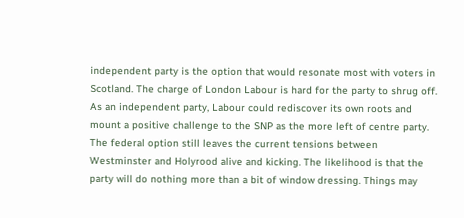independent party is the option that would resonate most with voters in Scotland. The charge of London Labour is hard for the party to shrug off. As an independent party, Labour could rediscover its own roots and mount a positive challenge to the SNP as the more left of centre party. The federal option still leaves the current tensions between Westminster and Holyrood alive and kicking. The likelihood is that the party will do nothing more than a bit of window dressing. Things may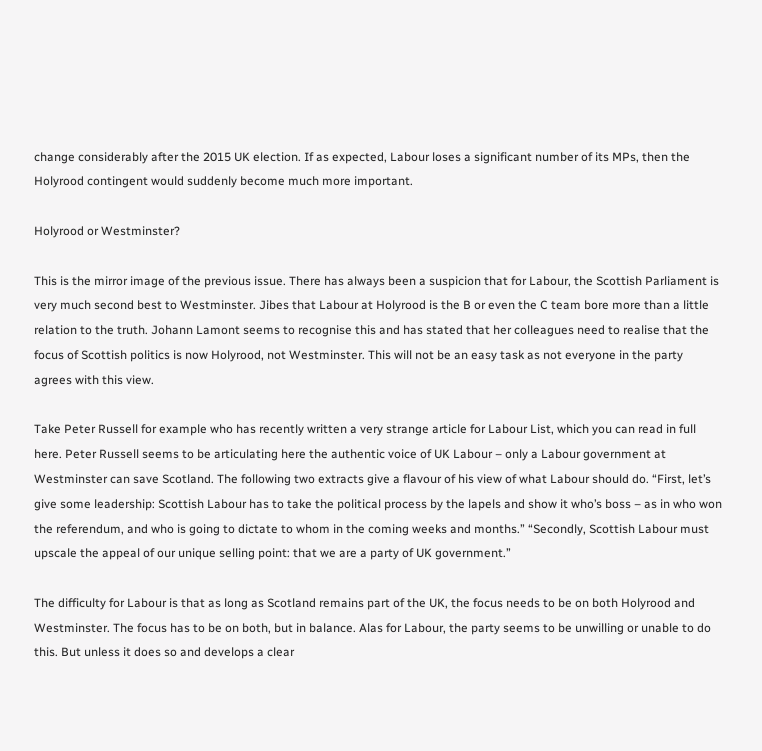change considerably after the 2015 UK election. If as expected, Labour loses a significant number of its MPs, then the Holyrood contingent would suddenly become much more important.

Holyrood or Westminster?

This is the mirror image of the previous issue. There has always been a suspicion that for Labour, the Scottish Parliament is very much second best to Westminster. Jibes that Labour at Holyrood is the B or even the C team bore more than a little relation to the truth. Johann Lamont seems to recognise this and has stated that her colleagues need to realise that the focus of Scottish politics is now Holyrood, not Westminster. This will not be an easy task as not everyone in the party agrees with this view.

Take Peter Russell for example who has recently written a very strange article for Labour List, which you can read in full here. Peter Russell seems to be articulating here the authentic voice of UK Labour – only a Labour government at Westminster can save Scotland. The following two extracts give a flavour of his view of what Labour should do. “First, let’s give some leadership: Scottish Labour has to take the political process by the lapels and show it who’s boss – as in who won the referendum, and who is going to dictate to whom in the coming weeks and months.” “Secondly, Scottish Labour must upscale the appeal of our unique selling point: that we are a party of UK government.”

The difficulty for Labour is that as long as Scotland remains part of the UK, the focus needs to be on both Holyrood and Westminster. The focus has to be on both, but in balance. Alas for Labour, the party seems to be unwilling or unable to do this. But unless it does so and develops a clear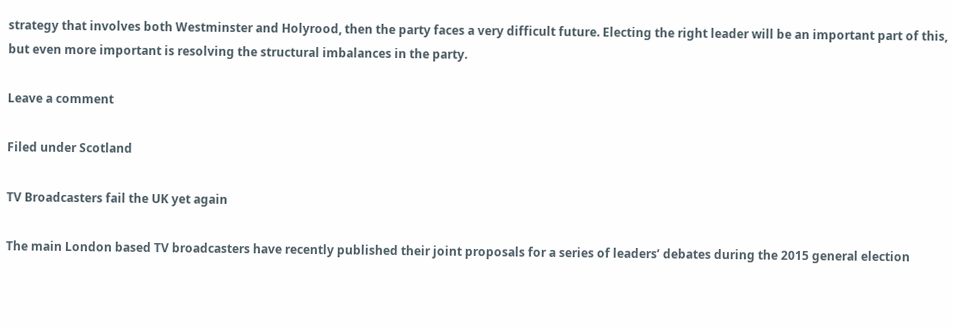strategy that involves both Westminster and Holyrood, then the party faces a very difficult future. Electing the right leader will be an important part of this, but even more important is resolving the structural imbalances in the party.

Leave a comment

Filed under Scotland

TV Broadcasters fail the UK yet again

The main London based TV broadcasters have recently published their joint proposals for a series of leaders’ debates during the 2015 general election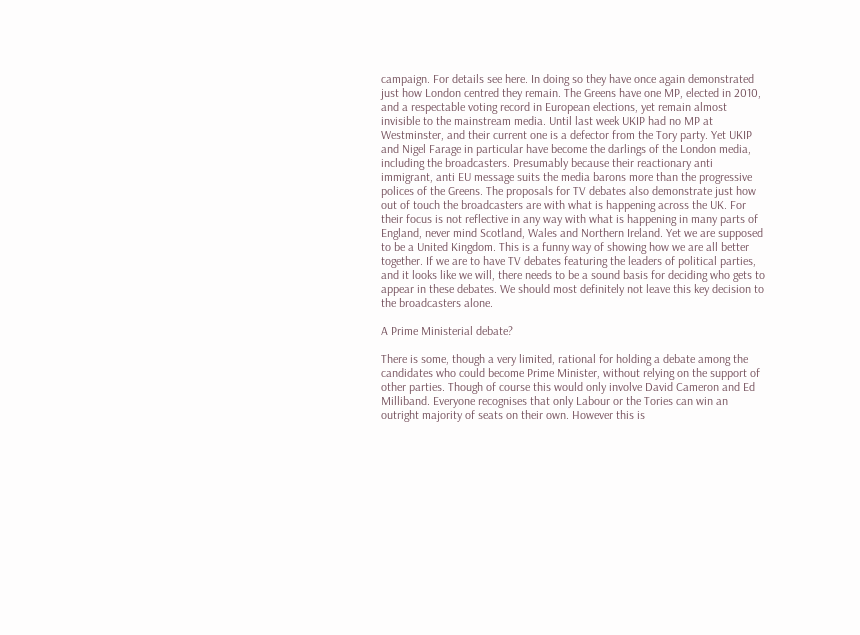campaign. For details see here. In doing so they have once again demonstrated just how London centred they remain. The Greens have one MP, elected in 2010, and a respectable voting record in European elections, yet remain almost invisible to the mainstream media. Until last week UKIP had no MP at Westminster, and their current one is a defector from the Tory party. Yet UKIP and Nigel Farage in particular have become the darlings of the London media, including the broadcasters. Presumably because their reactionary anti immigrant, anti EU message suits the media barons more than the progressive polices of the Greens. The proposals for TV debates also demonstrate just how out of touch the broadcasters are with what is happening across the UK. For their focus is not reflective in any way with what is happening in many parts of England, never mind Scotland, Wales and Northern Ireland. Yet we are supposed to be a United Kingdom. This is a funny way of showing how we are all better together. If we are to have TV debates featuring the leaders of political parties, and it looks like we will, there needs to be a sound basis for deciding who gets to appear in these debates. We should most definitely not leave this key decision to the broadcasters alone.

A Prime Ministerial debate?

There is some, though a very limited, rational for holding a debate among the candidates who could become Prime Minister, without relying on the support of other parties. Though of course this would only involve David Cameron and Ed Milliband. Everyone recognises that only Labour or the Tories can win an outright majority of seats on their own. However this is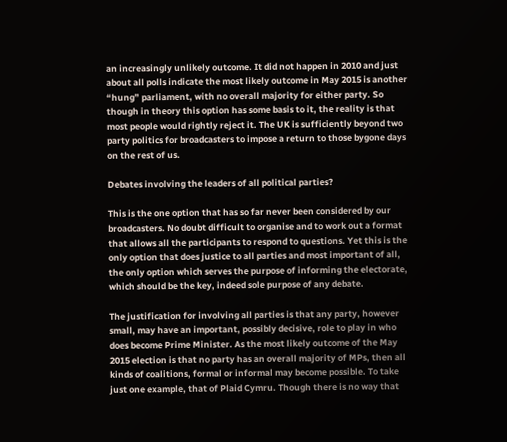an increasingly unlikely outcome. It did not happen in 2010 and just about all polls indicate the most likely outcome in May 2015 is another “hung” parliament, with no overall majority for either party. So though in theory this option has some basis to it, the reality is that most people would rightly reject it. The UK is sufficiently beyond two party politics for broadcasters to impose a return to those bygone days on the rest of us.

Debates involving the leaders of all political parties?

This is the one option that has so far never been considered by our broadcasters. No doubt difficult to organise and to work out a format that allows all the participants to respond to questions. Yet this is the only option that does justice to all parties and most important of all, the only option which serves the purpose of informing the electorate, which should be the key, indeed sole purpose of any debate.

The justification for involving all parties is that any party, however small, may have an important, possibly decisive, role to play in who does become Prime Minister. As the most likely outcome of the May 2015 election is that no party has an overall majority of MPs, then all kinds of coalitions, formal or informal may become possible. To take just one example, that of Plaid Cymru. Though there is no way that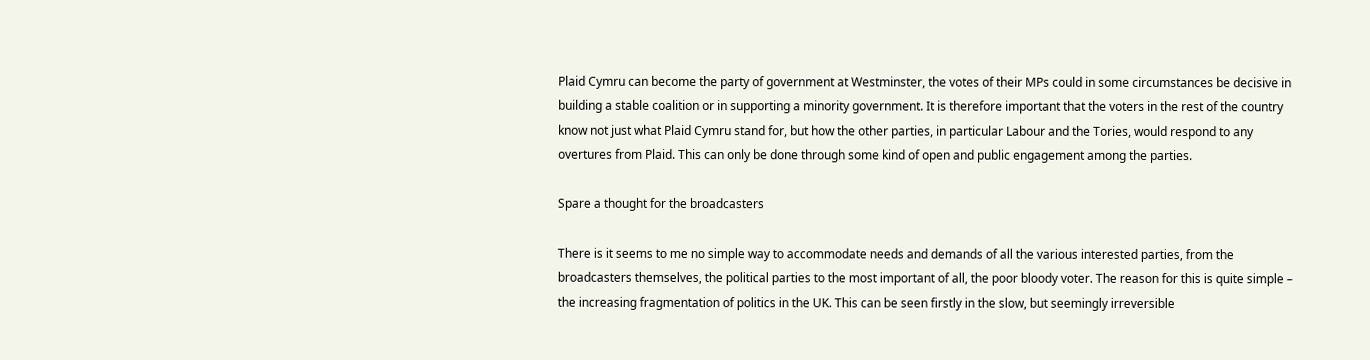Plaid Cymru can become the party of government at Westminster, the votes of their MPs could in some circumstances be decisive in building a stable coalition or in supporting a minority government. It is therefore important that the voters in the rest of the country know not just what Plaid Cymru stand for, but how the other parties, in particular Labour and the Tories, would respond to any overtures from Plaid. This can only be done through some kind of open and public engagement among the parties.

Spare a thought for the broadcasters

There is it seems to me no simple way to accommodate needs and demands of all the various interested parties, from the broadcasters themselves, the political parties to the most important of all, the poor bloody voter. The reason for this is quite simple – the increasing fragmentation of politics in the UK. This can be seen firstly in the slow, but seemingly irreversible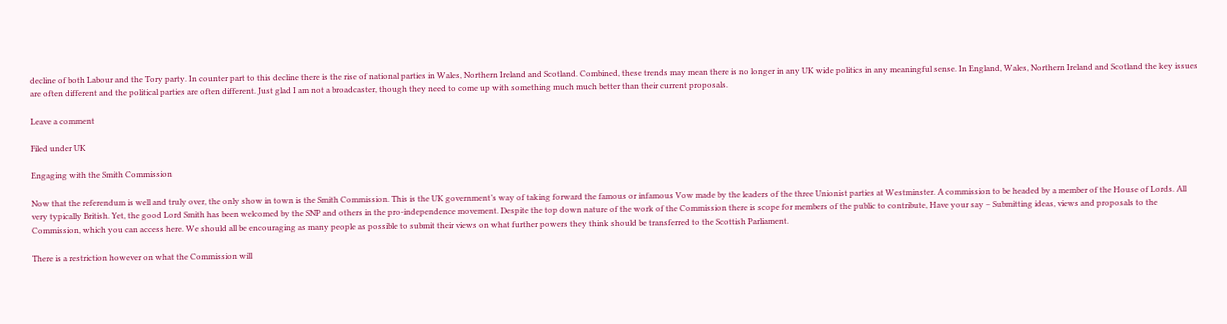decline of both Labour and the Tory party. In counter part to this decline there is the rise of national parties in Wales, Northern Ireland and Scotland. Combined, these trends may mean there is no longer in any UK wide politics in any meaningful sense. In England, Wales, Northern Ireland and Scotland the key issues are often different and the political parties are often different. Just glad I am not a broadcaster, though they need to come up with something much much better than their current proposals.

Leave a comment

Filed under UK

Engaging with the Smith Commission

Now that the referendum is well and truly over, the only show in town is the Smith Commission. This is the UK government’s way of taking forward the famous or infamous Vow made by the leaders of the three Unionist parties at Westminster. A commission to be headed by a member of the House of Lords. All very typically British. Yet, the good Lord Smith has been welcomed by the SNP and others in the pro-independence movement. Despite the top down nature of the work of the Commission there is scope for members of the public to contribute, Have your say – Submitting ideas, views and proposals to the Commission, which you can access here. We should all be encouraging as many people as possible to submit their views on what further powers they think should be transferred to the Scottish Parliament.

There is a restriction however on what the Commission will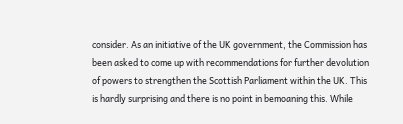consider. As an initiative of the UK government, the Commission has been asked to come up with recommendations for further devolution of powers to strengthen the Scottish Parliament within the UK. This is hardly surprising and there is no point in bemoaning this. While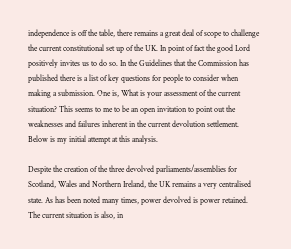independence is off the table, there remains a great deal of scope to challenge the current constitutional set up of the UK. In point of fact the good Lord positively invites us to do so. In the Guidelines that the Commission has published there is a list of key questions for people to consider when making a submission. One is, What is your assessment of the current situation? This seems to me to be an open invitation to point out the weaknesses and failures inherent in the current devolution settlement. Below is my initial attempt at this analysis.

Despite the creation of the three devolved parliaments/assemblies for Scotland, Wales and Northern Ireland, the UK remains a very centralised state. As has been noted many times, power devolved is power retained. The current situation is also, in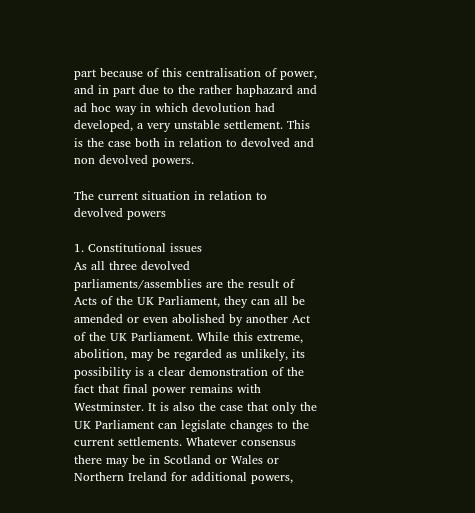part because of this centralisation of power, and in part due to the rather haphazard and ad hoc way in which devolution had developed, a very unstable settlement. This is the case both in relation to devolved and non devolved powers.

The current situation in relation to devolved powers

1. Constitutional issues
As all three devolved parliaments/assemblies are the result of Acts of the UK Parliament, they can all be amended or even abolished by another Act of the UK Parliament. While this extreme, abolition, may be regarded as unlikely, its possibility is a clear demonstration of the fact that final power remains with Westminster. It is also the case that only the UK Parliament can legislate changes to the current settlements. Whatever consensus there may be in Scotland or Wales or Northern Ireland for additional powers,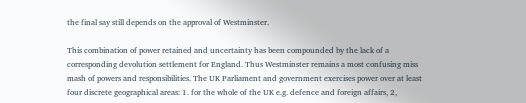the final say still depends on the approval of Westminster.

This combination of power retained and uncertainty has been compounded by the lack of a corresponding devolution settlement for England. Thus Westminster remains a most confusing miss mash of powers and responsibilities. The UK Parliament and government exercises power over at least four discrete geographical areas: 1. for the whole of the UK e.g. defence and foreign affairs, 2,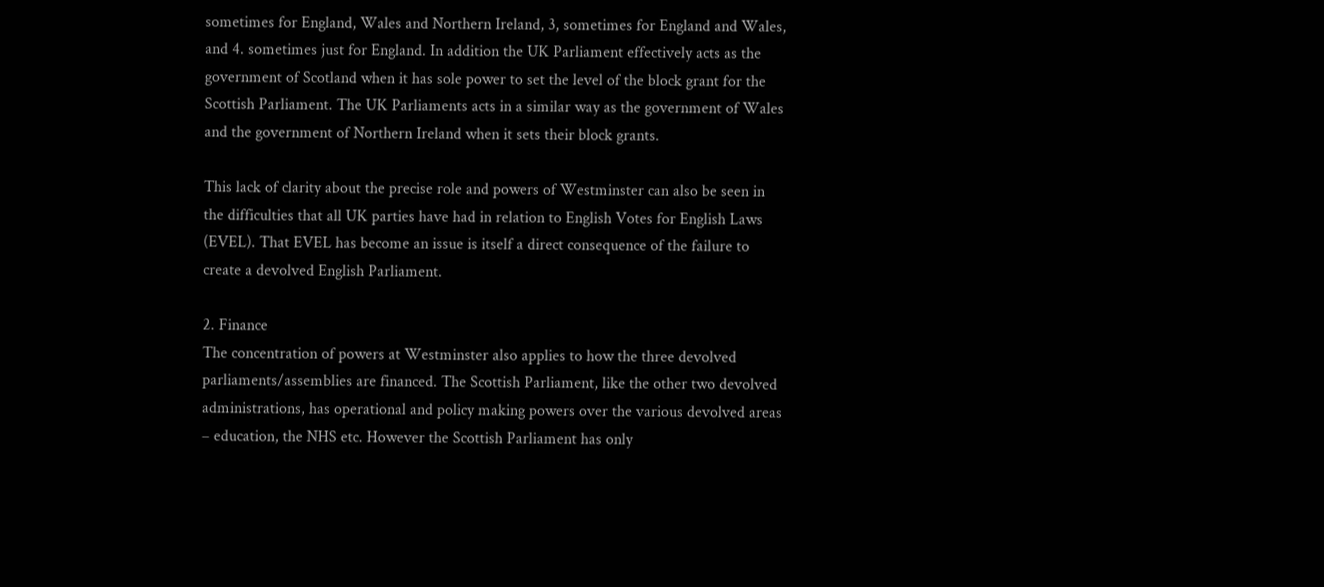sometimes for England, Wales and Northern Ireland, 3, sometimes for England and Wales, and 4. sometimes just for England. In addition the UK Parliament effectively acts as the government of Scotland when it has sole power to set the level of the block grant for the Scottish Parliament. The UK Parliaments acts in a similar way as the government of Wales and the government of Northern Ireland when it sets their block grants.

This lack of clarity about the precise role and powers of Westminster can also be seen in the difficulties that all UK parties have had in relation to English Votes for English Laws (EVEL). That EVEL has become an issue is itself a direct consequence of the failure to create a devolved English Parliament.

2. Finance
The concentration of powers at Westminster also applies to how the three devolved parliaments/assemblies are financed. The Scottish Parliament, like the other two devolved administrations, has operational and policy making powers over the various devolved areas – education, the NHS etc. However the Scottish Parliament has only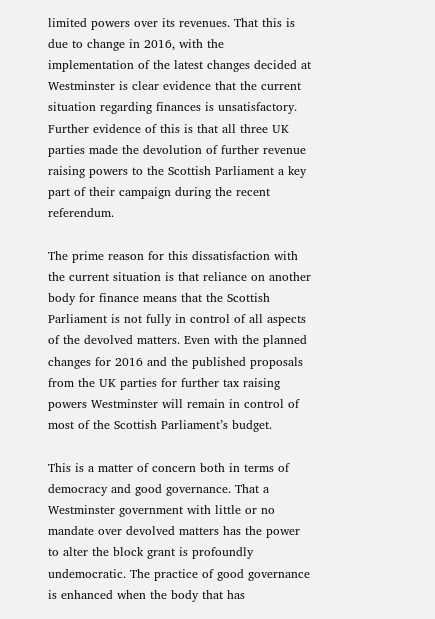limited powers over its revenues. That this is due to change in 2016, with the implementation of the latest changes decided at Westminster is clear evidence that the current situation regarding finances is unsatisfactory. Further evidence of this is that all three UK parties made the devolution of further revenue raising powers to the Scottish Parliament a key part of their campaign during the recent referendum.

The prime reason for this dissatisfaction with the current situation is that reliance on another body for finance means that the Scottish Parliament is not fully in control of all aspects of the devolved matters. Even with the planned changes for 2016 and the published proposals from the UK parties for further tax raising powers Westminster will remain in control of most of the Scottish Parliament’s budget.

This is a matter of concern both in terms of democracy and good governance. That a Westminster government with little or no mandate over devolved matters has the power to alter the block grant is profoundly undemocratic. The practice of good governance is enhanced when the body that has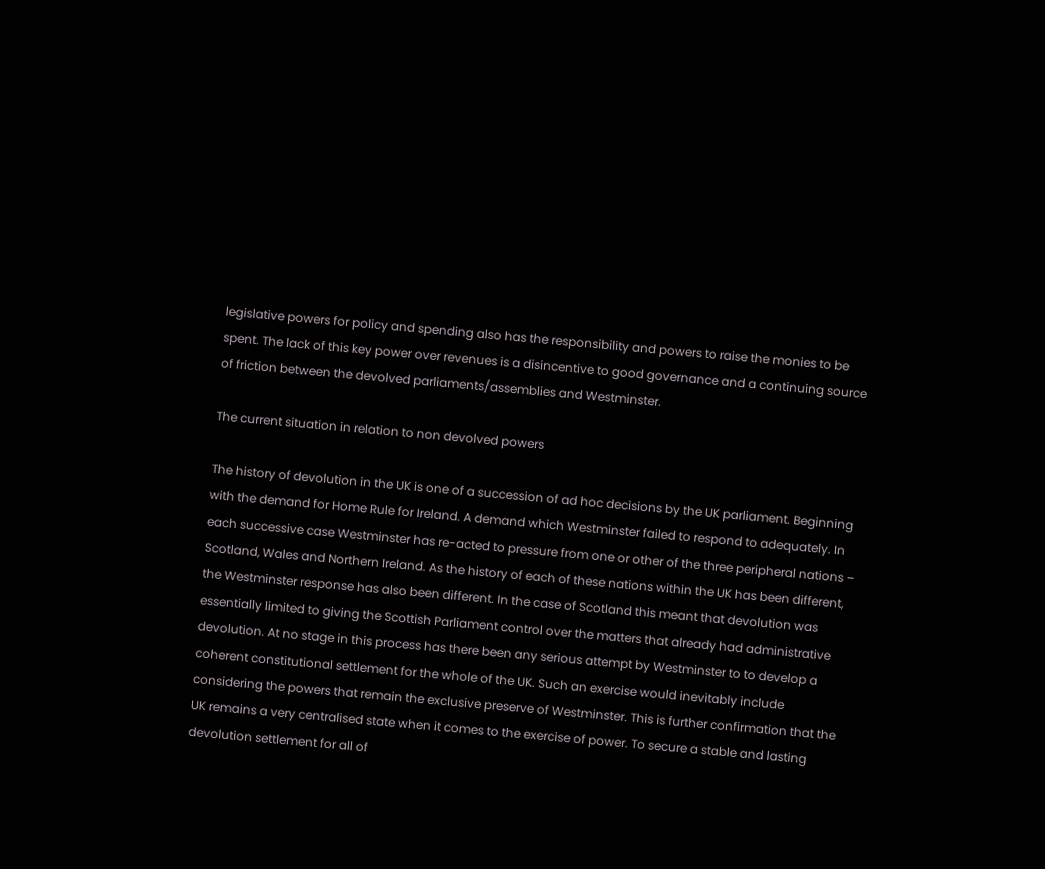legislative powers for policy and spending also has the responsibility and powers to raise the monies to be spent. The lack of this key power over revenues is a disincentive to good governance and a continuing source of friction between the devolved parliaments/assemblies and Westminster.

The current situation in relation to non devolved powers

The history of devolution in the UK is one of a succession of ad hoc decisions by the UK parliament. Beginning with the demand for Home Rule for Ireland. A demand which Westminster failed to respond to adequately. In each successive case Westminster has re-acted to pressure from one or other of the three peripheral nations – Scotland, Wales and Northern Ireland. As the history of each of these nations within the UK has been different, the Westminster response has also been different. In the case of Scotland this meant that devolution was essentially limited to giving the Scottish Parliament control over the matters that already had administrative devolution. At no stage in this process has there been any serious attempt by Westminster to to develop a coherent constitutional settlement for the whole of the UK. Such an exercise would inevitably include considering the powers that remain the exclusive preserve of Westminster. This is further confirmation that the UK remains a very centralised state when it comes to the exercise of power. To secure a stable and lasting devolution settlement for all of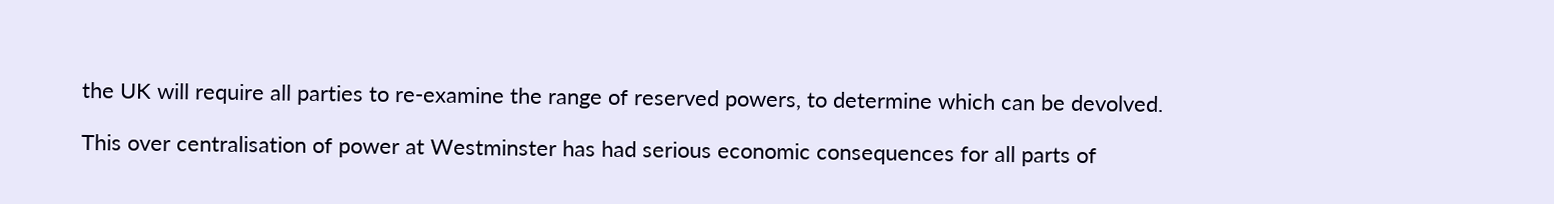the UK will require all parties to re-examine the range of reserved powers, to determine which can be devolved.

This over centralisation of power at Westminster has had serious economic consequences for all parts of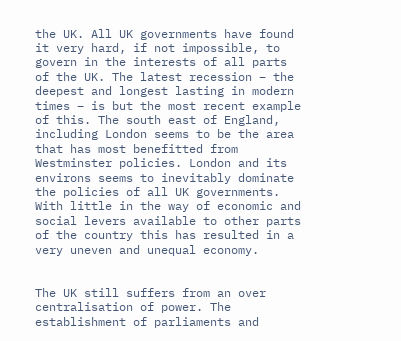the UK. All UK governments have found it very hard, if not impossible, to govern in the interests of all parts of the UK. The latest recession – the deepest and longest lasting in modern times – is but the most recent example of this. The south east of England, including London seems to be the area that has most benefitted from Westminster policies. London and its environs seems to inevitably dominate the policies of all UK governments. With little in the way of economic and social levers available to other parts of the country this has resulted in a very uneven and unequal economy.


The UK still suffers from an over centralisation of power. The establishment of parliaments and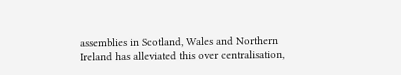assemblies in Scotland, Wales and Northern Ireland has alleviated this over centralisation,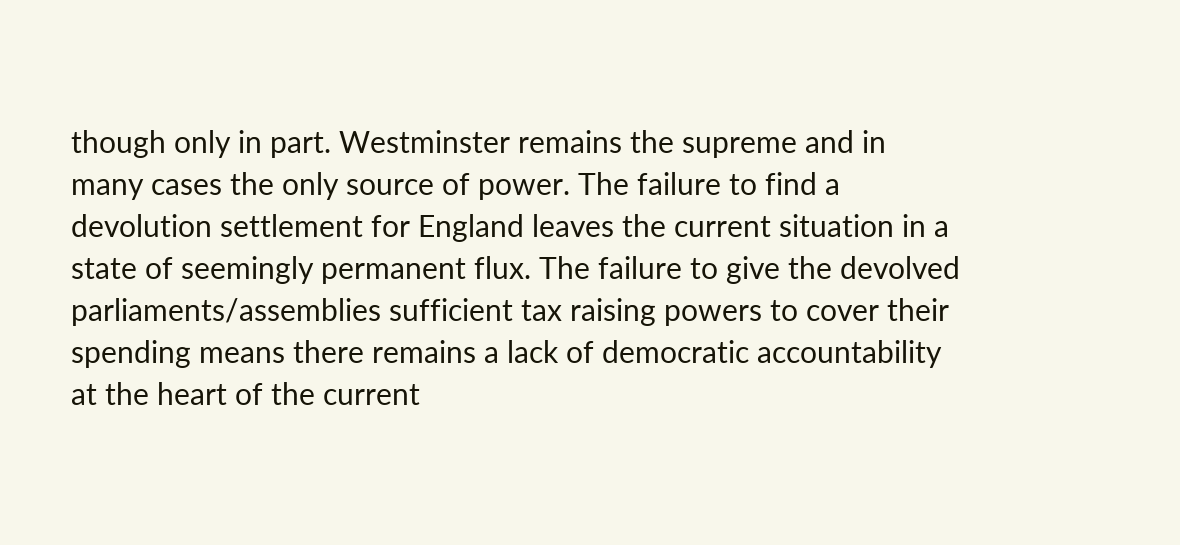though only in part. Westminster remains the supreme and in many cases the only source of power. The failure to find a devolution settlement for England leaves the current situation in a state of seemingly permanent flux. The failure to give the devolved parliaments/assemblies sufficient tax raising powers to cover their spending means there remains a lack of democratic accountability at the heart of the current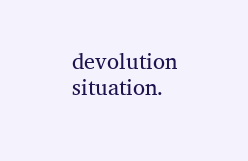devolution situation.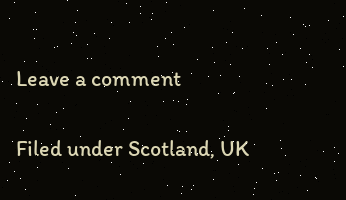Leave a comment

Filed under Scotland, UK